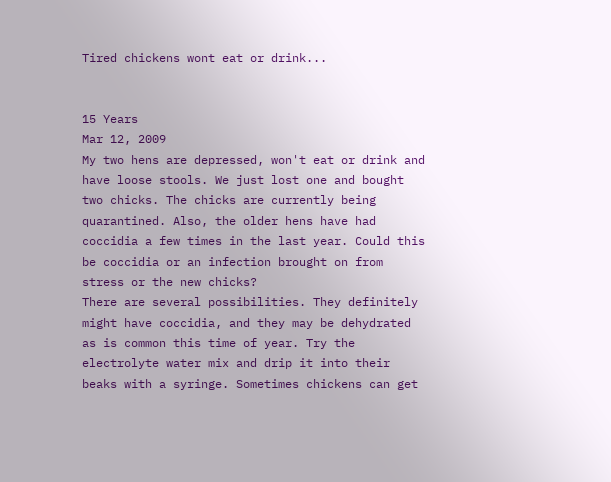Tired chickens wont eat or drink...


15 Years
Mar 12, 2009
My two hens are depressed, won't eat or drink and have loose stools. We just lost one and bought two chicks. The chicks are currently being quarantined. Also, the older hens have had coccidia a few times in the last year. Could this be coccidia or an infection brought on from stress or the new chicks?
There are several possibilities. They definitely might have coccidia, and they may be dehydrated as is common this time of year. Try the electrolyte water mix and drip it into their beaks with a syringe. Sometimes chickens can get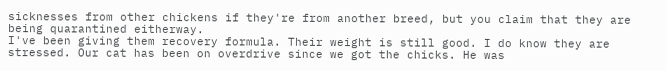sicknesses from other chickens if they're from another breed, but you claim that they are being quarantined eitherway.
I've been giving them recovery formula. Their weight is still good. I do know they are stressed. Our cat has been on overdrive since we got the chicks. He was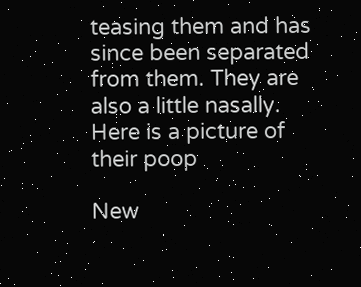teasing them and has since been separated from them. They are also a little nasally.
Here is a picture of their poop

New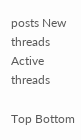posts New threads Active threads

Top Bottom